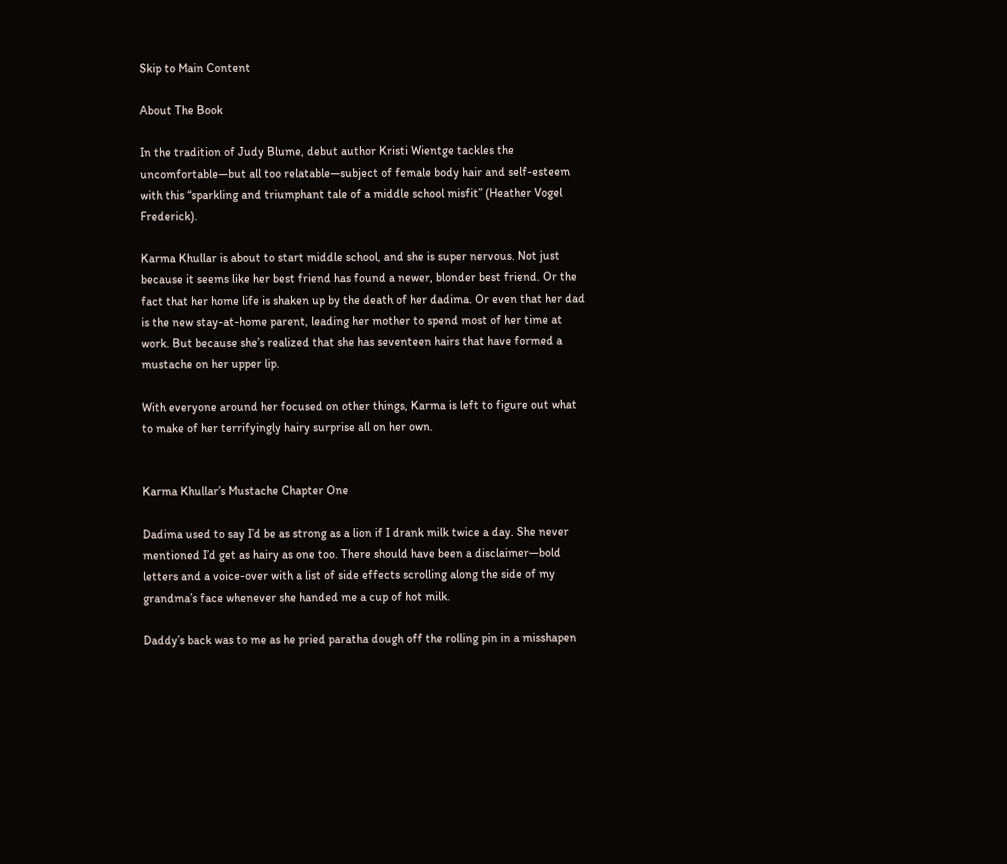Skip to Main Content

About The Book

In the tradition of Judy Blume, debut author Kristi Wientge tackles the uncomfortable—but all too relatable—subject of female body hair and self-esteem with this “sparkling and triumphant tale of a middle school misfit” (Heather Vogel Frederick).

Karma Khullar is about to start middle school, and she is super nervous. Not just because it seems like her best friend has found a newer, blonder best friend. Or the fact that her home life is shaken up by the death of her dadima. Or even that her dad is the new stay-at-home parent, leading her mother to spend most of her time at work. But because she’s realized that she has seventeen hairs that have formed a mustache on her upper lip.

With everyone around her focused on other things, Karma is left to figure out what to make of her terrifyingly hairy surprise all on her own.


Karma Khullar’s Mustache Chapter One

Dadima used to say I’d be as strong as a lion if I drank milk twice a day. She never mentioned I’d get as hairy as one too. There should have been a disclaimer—bold letters and a voice-over with a list of side effects scrolling along the side of my grandma’s face whenever she handed me a cup of hot milk.

Daddy’s back was to me as he pried paratha dough off the rolling pin in a misshapen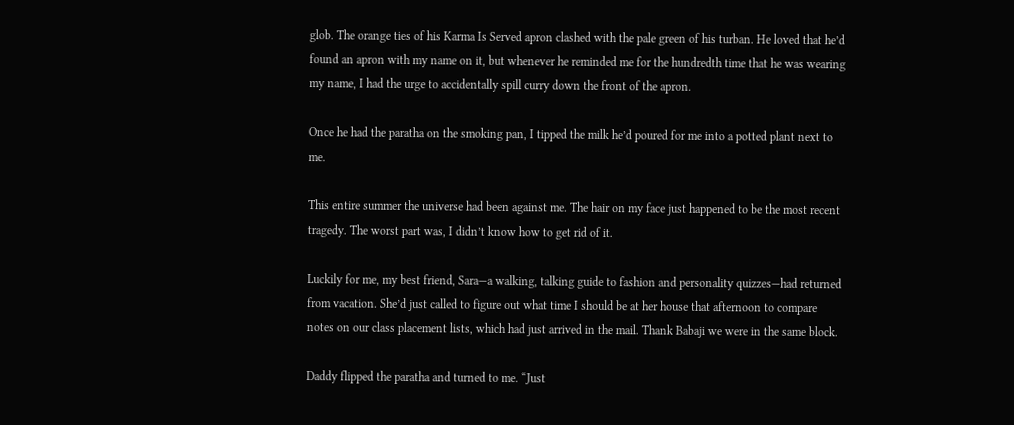glob. The orange ties of his Karma Is Served apron clashed with the pale green of his turban. He loved that he’d found an apron with my name on it, but whenever he reminded me for the hundredth time that he was wearing my name, I had the urge to accidentally spill curry down the front of the apron.

Once he had the paratha on the smoking pan, I tipped the milk he’d poured for me into a potted plant next to me.

This entire summer the universe had been against me. The hair on my face just happened to be the most recent tragedy. The worst part was, I didn’t know how to get rid of it.

Luckily for me, my best friend, Sara—a walking, talking guide to fashion and personality quizzes—had returned from vacation. She’d just called to figure out what time I should be at her house that afternoon to compare notes on our class placement lists, which had just arrived in the mail. Thank Babaji we were in the same block.

Daddy flipped the paratha and turned to me. “Just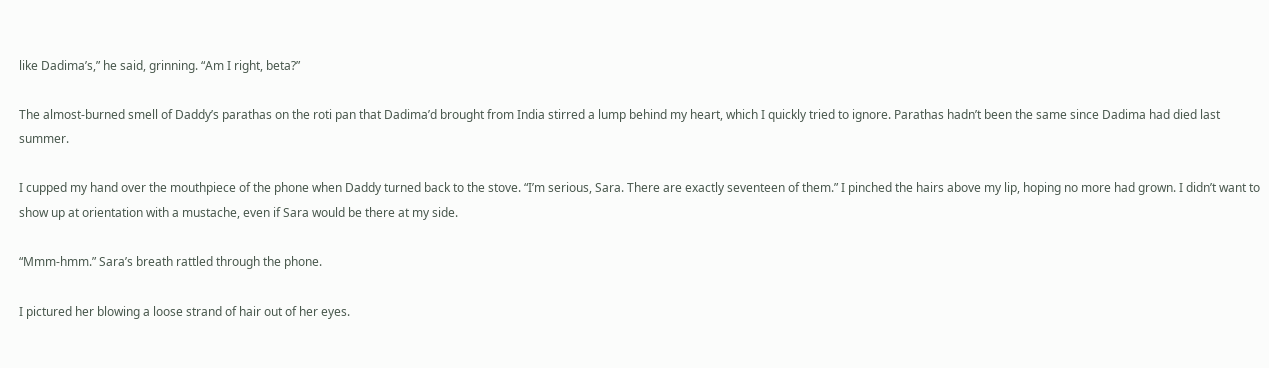like Dadima’s,” he said, grinning. “Am I right, beta?”

The almost-burned smell of Daddy’s parathas on the roti pan that Dadima’d brought from India stirred a lump behind my heart, which I quickly tried to ignore. Parathas hadn’t been the same since Dadima had died last summer.

I cupped my hand over the mouthpiece of the phone when Daddy turned back to the stove. “I’m serious, Sara. There are exactly seventeen of them.” I pinched the hairs above my lip, hoping no more had grown. I didn’t want to show up at orientation with a mustache, even if Sara would be there at my side.

“Mmm-hmm.” Sara’s breath rattled through the phone.

I pictured her blowing a loose strand of hair out of her eyes.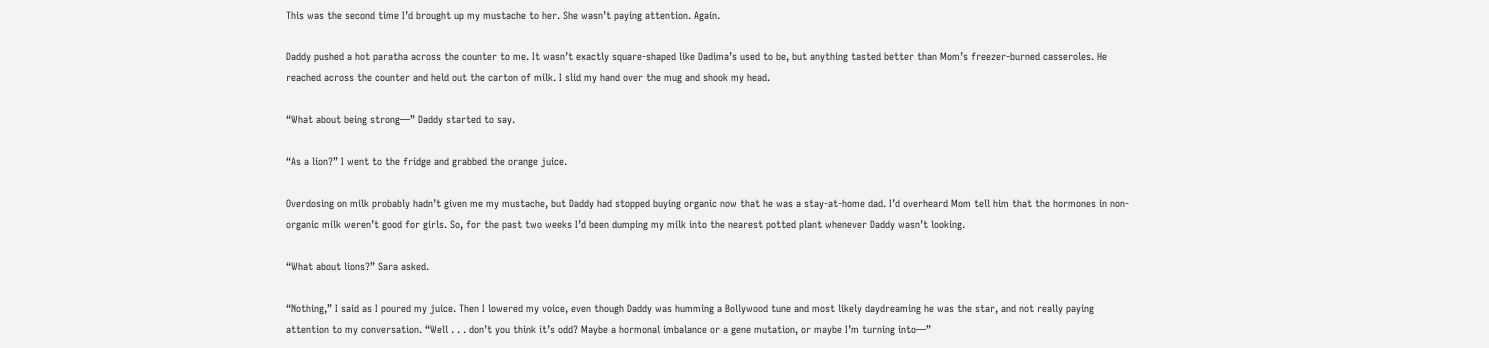This was the second time I’d brought up my mustache to her. She wasn’t paying attention. Again.

Daddy pushed a hot paratha across the counter to me. It wasn’t exactly square-shaped like Dadima’s used to be, but anything tasted better than Mom’s freezer-burned casseroles. He reached across the counter and held out the carton of milk. I slid my hand over the mug and shook my head.

“What about being strong—” Daddy started to say.

“As a lion?” I went to the fridge and grabbed the orange juice.

Overdosing on milk probably hadn’t given me my mustache, but Daddy had stopped buying organic now that he was a stay-at-home dad. I’d overheard Mom tell him that the hormones in non-organic milk weren’t good for girls. So, for the past two weeks I’d been dumping my milk into the nearest potted plant whenever Daddy wasn’t looking.

“What about lions?” Sara asked.

“Nothing,” I said as I poured my juice. Then I lowered my voice, even though Daddy was humming a Bollywood tune and most likely daydreaming he was the star, and not really paying attention to my conversation. “Well . . . don’t you think it’s odd? Maybe a hormonal imbalance or a gene mutation, or maybe I’m turning into—”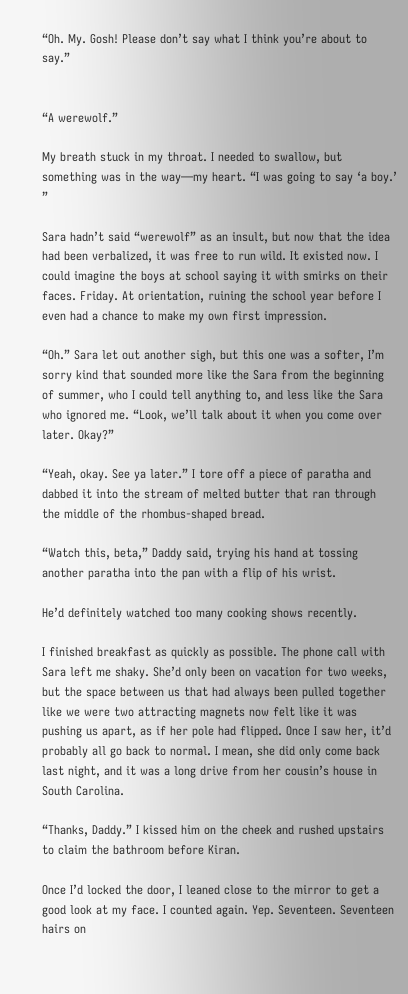“Oh. My. Gosh! Please don’t say what I think you’re about to say.”


“A werewolf.”

My breath stuck in my throat. I needed to swallow, but something was in the way—my heart. “I was going to say ‘a boy.’ ”

Sara hadn’t said “werewolf” as an insult, but now that the idea had been verbalized, it was free to run wild. It existed now. I could imagine the boys at school saying it with smirks on their faces. Friday. At orientation, ruining the school year before I even had a chance to make my own first impression.

“Oh.” Sara let out another sigh, but this one was a softer, I’m sorry kind that sounded more like the Sara from the beginning of summer, who I could tell anything to, and less like the Sara who ignored me. “Look, we’ll talk about it when you come over later. Okay?”

“Yeah, okay. See ya later.” I tore off a piece of paratha and dabbed it into the stream of melted butter that ran through the middle of the rhombus-shaped bread.

“Watch this, beta,” Daddy said, trying his hand at tossing another paratha into the pan with a flip of his wrist.

He’d definitely watched too many cooking shows recently.

I finished breakfast as quickly as possible. The phone call with Sara left me shaky. She’d only been on vacation for two weeks, but the space between us that had always been pulled together like we were two attracting magnets now felt like it was pushing us apart, as if her pole had flipped. Once I saw her, it’d probably all go back to normal. I mean, she did only come back last night, and it was a long drive from her cousin’s house in South Carolina.

“Thanks, Daddy.” I kissed him on the cheek and rushed upstairs to claim the bathroom before Kiran.

Once I’d locked the door, I leaned close to the mirror to get a good look at my face. I counted again. Yep. Seventeen. Seventeen hairs on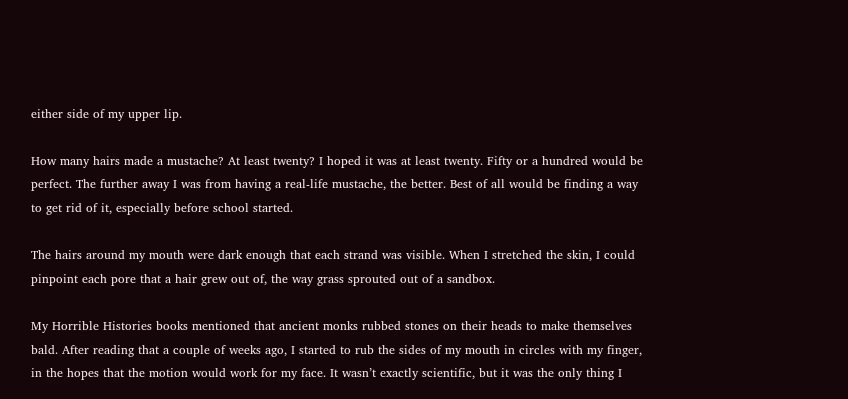either side of my upper lip.

How many hairs made a mustache? At least twenty? I hoped it was at least twenty. Fifty or a hundred would be perfect. The further away I was from having a real-life mustache, the better. Best of all would be finding a way to get rid of it, especially before school started.

The hairs around my mouth were dark enough that each strand was visible. When I stretched the skin, I could pinpoint each pore that a hair grew out of, the way grass sprouted out of a sandbox.

My Horrible Histories books mentioned that ancient monks rubbed stones on their heads to make themselves bald. After reading that a couple of weeks ago, I started to rub the sides of my mouth in circles with my finger, in the hopes that the motion would work for my face. It wasn’t exactly scientific, but it was the only thing I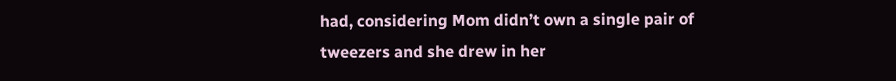had, considering Mom didn’t own a single pair of tweezers and she drew in her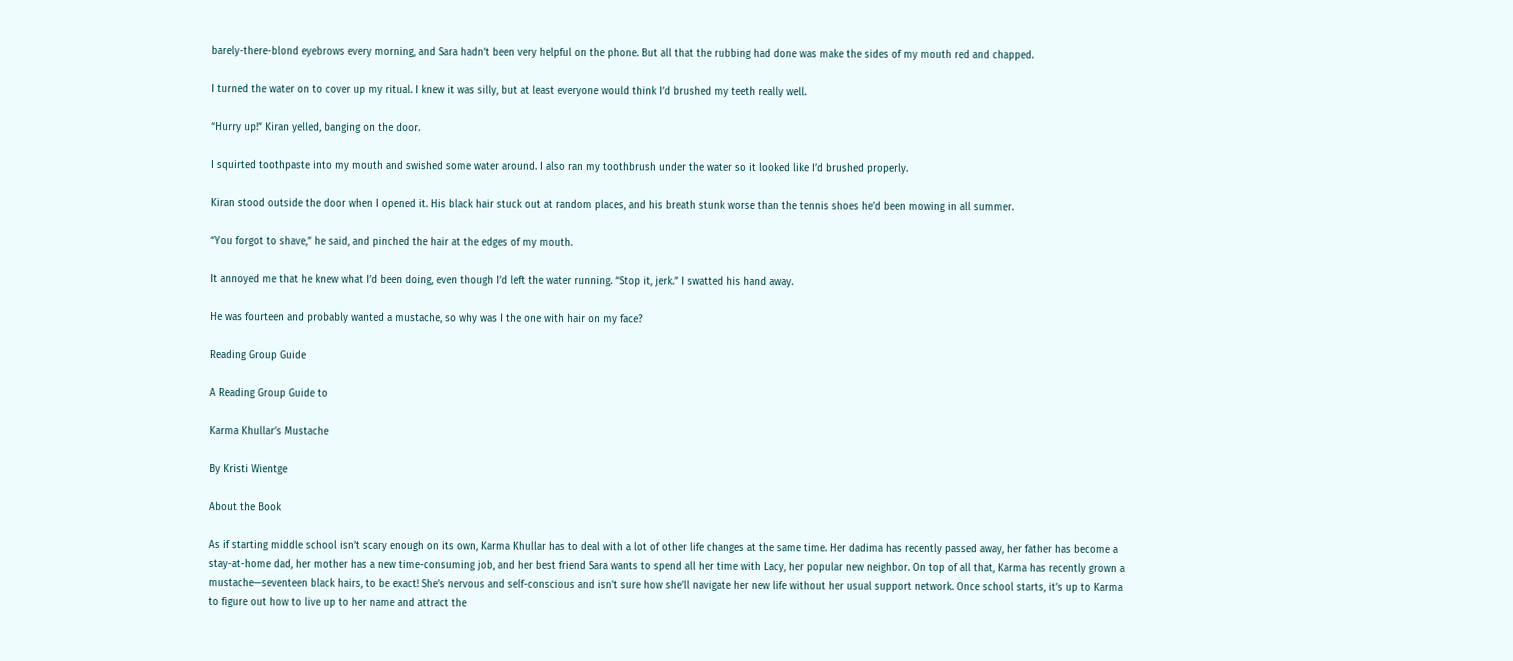barely-there-blond eyebrows every morning, and Sara hadn’t been very helpful on the phone. But all that the rubbing had done was make the sides of my mouth red and chapped.

I turned the water on to cover up my ritual. I knew it was silly, but at least everyone would think I’d brushed my teeth really well.

“Hurry up!” Kiran yelled, banging on the door.

I squirted toothpaste into my mouth and swished some water around. I also ran my toothbrush under the water so it looked like I’d brushed properly.

Kiran stood outside the door when I opened it. His black hair stuck out at random places, and his breath stunk worse than the tennis shoes he’d been mowing in all summer.

“You forgot to shave,” he said, and pinched the hair at the edges of my mouth.

It annoyed me that he knew what I’d been doing, even though I’d left the water running. “Stop it, jerk.” I swatted his hand away.

He was fourteen and probably wanted a mustache, so why was I the one with hair on my face?

Reading Group Guide

A Reading Group Guide to

Karma Khullar’s Mustache

By Kristi Wientge

About the Book

As if starting middle school isn’t scary enough on its own, Karma Khullar has to deal with a lot of other life changes at the same time. Her dadima has recently passed away, her father has become a stay-at-home dad, her mother has a new time-consuming job, and her best friend Sara wants to spend all her time with Lacy, her popular new neighbor. On top of all that, Karma has recently grown a mustache—seventeen black hairs, to be exact! She’s nervous and self-conscious and isn’t sure how she’ll navigate her new life without her usual support network. Once school starts, it’s up to Karma to figure out how to live up to her name and attract the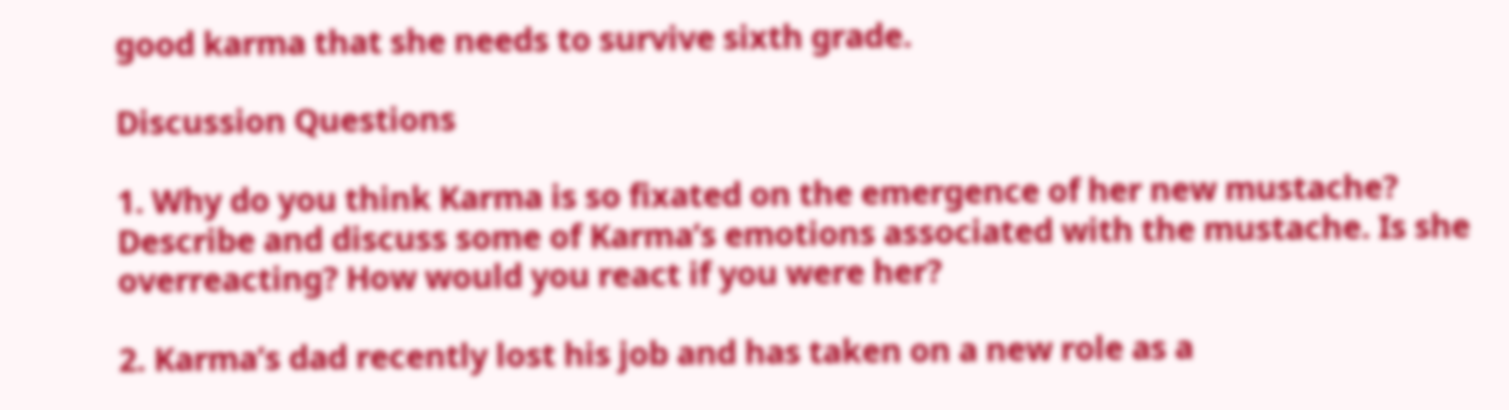good karma that she needs to survive sixth grade.

Discussion Questions

1. Why do you think Karma is so fixated on the emergence of her new mustache? Describe and discuss some of Karma’s emotions associated with the mustache. Is she overreacting? How would you react if you were her?

2. Karma’s dad recently lost his job and has taken on a new role as a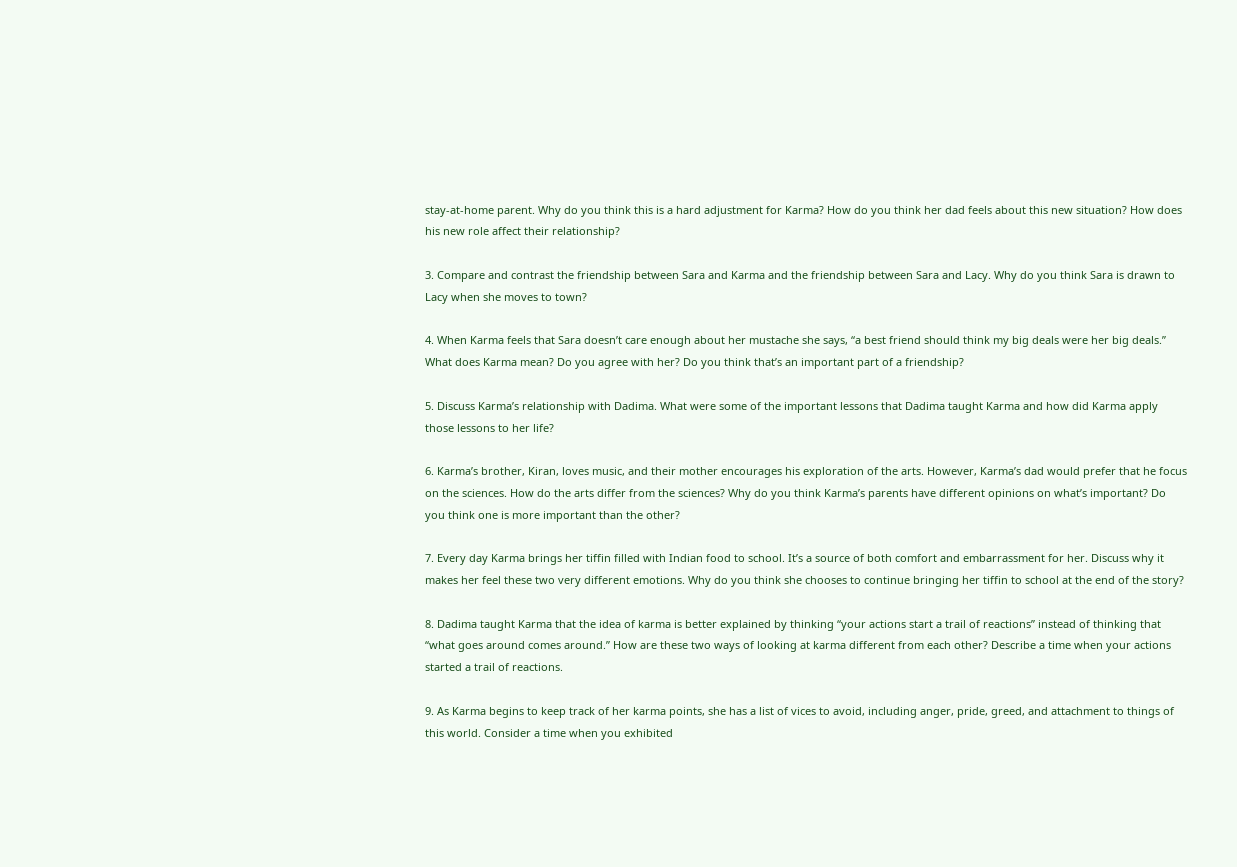stay-at-home parent. Why do you think this is a hard adjustment for Karma? How do you think her dad feels about this new situation? How does his new role affect their relationship?

3. Compare and contrast the friendship between Sara and Karma and the friendship between Sara and Lacy. Why do you think Sara is drawn to Lacy when she moves to town?

4. When Karma feels that Sara doesn’t care enough about her mustache she says, “a best friend should think my big deals were her big deals.” What does Karma mean? Do you agree with her? Do you think that’s an important part of a friendship?

5. Discuss Karma’s relationship with Dadima. What were some of the important lessons that Dadima taught Karma and how did Karma apply those lessons to her life?

6. Karma’s brother, Kiran, loves music, and their mother encourages his exploration of the arts. However, Karma’s dad would prefer that he focus on the sciences. How do the arts differ from the sciences? Why do you think Karma’s parents have different opinions on what’s important? Do you think one is more important than the other?

7. Every day Karma brings her tiffin filled with Indian food to school. It’s a source of both comfort and embarrassment for her. Discuss why it makes her feel these two very different emotions. Why do you think she chooses to continue bringing her tiffin to school at the end of the story?

8. Dadima taught Karma that the idea of karma is better explained by thinking “your actions start a trail of reactions” instead of thinking that “what goes around comes around.” How are these two ways of looking at karma different from each other? Describe a time when your actions started a trail of reactions.

9. As Karma begins to keep track of her karma points, she has a list of vices to avoid, including anger, pride, greed, and attachment to things of this world. Consider a time when you exhibited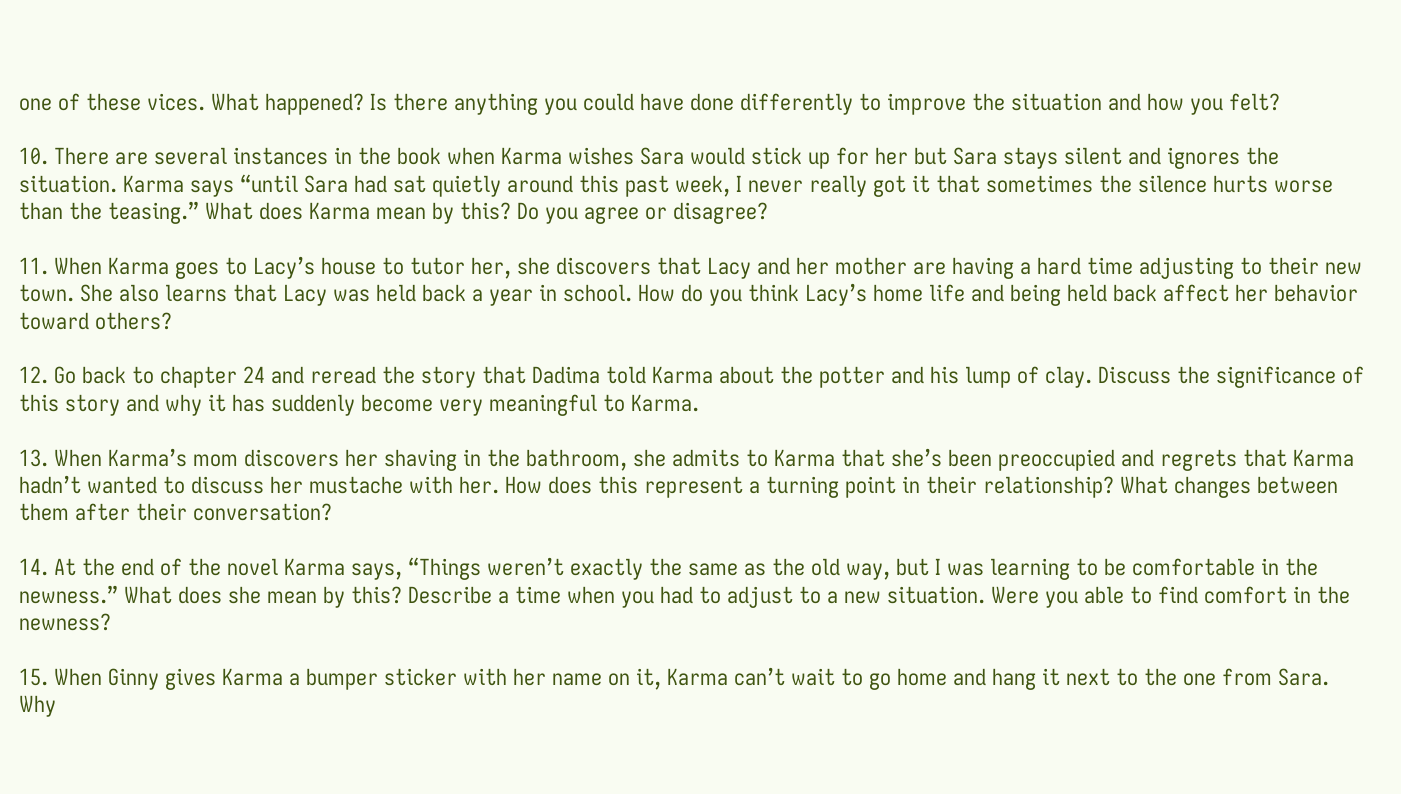one of these vices. What happened? Is there anything you could have done differently to improve the situation and how you felt?

10. There are several instances in the book when Karma wishes Sara would stick up for her but Sara stays silent and ignores the situation. Karma says “until Sara had sat quietly around this past week, I never really got it that sometimes the silence hurts worse than the teasing.” What does Karma mean by this? Do you agree or disagree?

11. When Karma goes to Lacy’s house to tutor her, she discovers that Lacy and her mother are having a hard time adjusting to their new town. She also learns that Lacy was held back a year in school. How do you think Lacy’s home life and being held back affect her behavior toward others?

12. Go back to chapter 24 and reread the story that Dadima told Karma about the potter and his lump of clay. Discuss the significance of this story and why it has suddenly become very meaningful to Karma.

13. When Karma’s mom discovers her shaving in the bathroom, she admits to Karma that she’s been preoccupied and regrets that Karma hadn’t wanted to discuss her mustache with her. How does this represent a turning point in their relationship? What changes between them after their conversation?

14. At the end of the novel Karma says, “Things weren’t exactly the same as the old way, but I was learning to be comfortable in the newness.” What does she mean by this? Describe a time when you had to adjust to a new situation. Were you able to find comfort in the newness?

15. When Ginny gives Karma a bumper sticker with her name on it, Karma can’t wait to go home and hang it next to the one from Sara. Why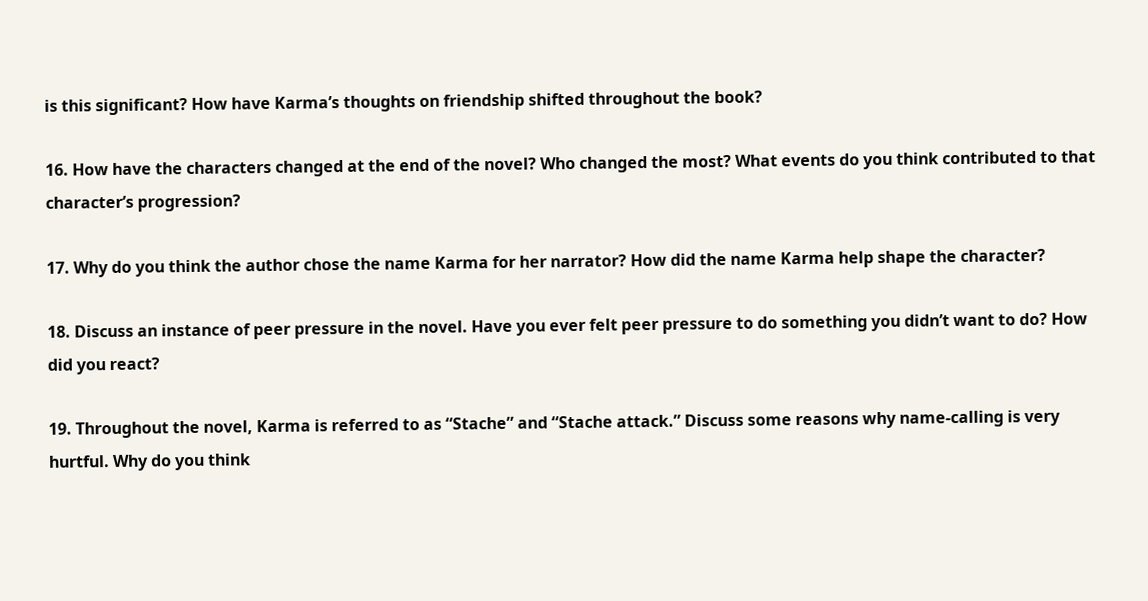is this significant? How have Karma’s thoughts on friendship shifted throughout the book?

16. How have the characters changed at the end of the novel? Who changed the most? What events do you think contributed to that character’s progression?

17. Why do you think the author chose the name Karma for her narrator? How did the name Karma help shape the character?

18. Discuss an instance of peer pressure in the novel. Have you ever felt peer pressure to do something you didn’t want to do? How did you react?

19. Throughout the novel, Karma is referred to as “Stache” and “Stache attack.” Discuss some reasons why name-calling is very hurtful. Why do you think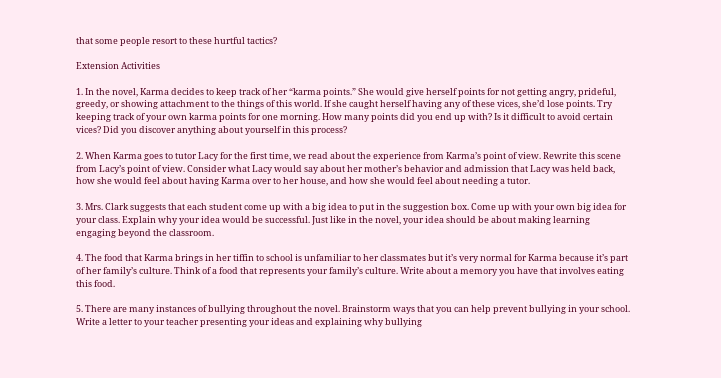that some people resort to these hurtful tactics?

Extension Activities

1. In the novel, Karma decides to keep track of her “karma points.” She would give herself points for not getting angry, prideful, greedy, or showing attachment to the things of this world. If she caught herself having any of these vices, she’d lose points. Try keeping track of your own karma points for one morning. How many points did you end up with? Is it difficult to avoid certain vices? Did you discover anything about yourself in this process?

2. When Karma goes to tutor Lacy for the first time, we read about the experience from Karma’s point of view. Rewrite this scene from Lacy’s point of view. Consider what Lacy would say about her mother’s behavior and admission that Lacy was held back, how she would feel about having Karma over to her house, and how she would feel about needing a tutor.

3. Mrs. Clark suggests that each student come up with a big idea to put in the suggestion box. Come up with your own big idea for your class. Explain why your idea would be successful. Just like in the novel, your idea should be about making learning engaging beyond the classroom.

4. The food that Karma brings in her tiffin to school is unfamiliar to her classmates but it’s very normal for Karma because it’s part of her family’s culture. Think of a food that represents your family’s culture. Write about a memory you have that involves eating this food.

5. There are many instances of bullying throughout the novel. Brainstorm ways that you can help prevent bullying in your school. Write a letter to your teacher presenting your ideas and explaining why bullying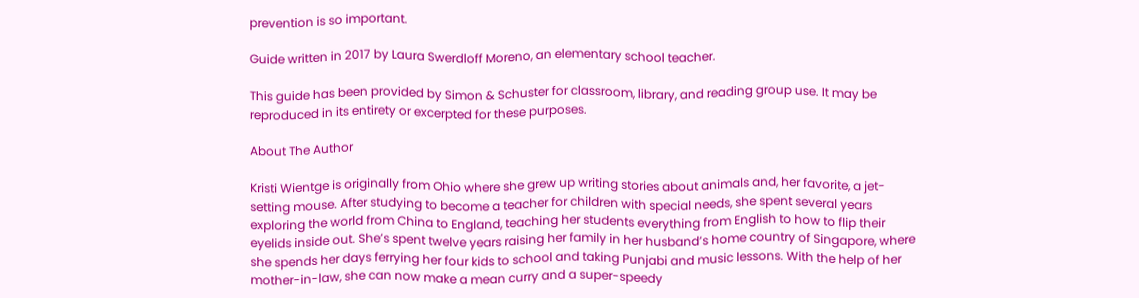prevention is so important.

Guide written in 2017 by Laura Swerdloff Moreno, an elementary school teacher.

This guide has been provided by Simon & Schuster for classroom, library, and reading group use. It may be reproduced in its entirety or excerpted for these purposes.

About The Author

Kristi Wientge is originally from Ohio where she grew up writing stories about animals and, her favorite, a jet-setting mouse. After studying to become a teacher for children with special needs, she spent several years exploring the world from China to England, teaching her students everything from English to how to flip their eyelids inside out. She’s spent twelve years raising her family in her husband’s home country of Singapore, where she spends her days ferrying her four kids to school and taking Punjabi and music lessons. With the help of her mother-in-law, she can now make a mean curry and a super-speedy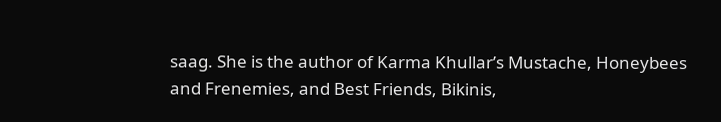saag. She is the author of Karma Khullar’s Mustache, Honeybees and Frenemies, and Best Friends, Bikinis,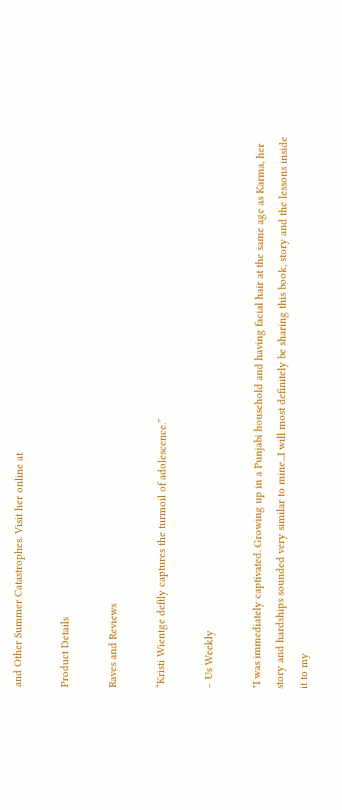and Other Summer Catastrophes. Visit her online at

Product Details

Raves and Reviews

“Kristi Wientge deftly captures the turmoil of adolescence.”

– Us Weekly

"I was immediately captivated. Growing up in a Punjabi household and having facial hair at the same age as Karma, her story and hardships sounded very similar to mine...I will most definitely be sharing this book, story and the lessons inside it to my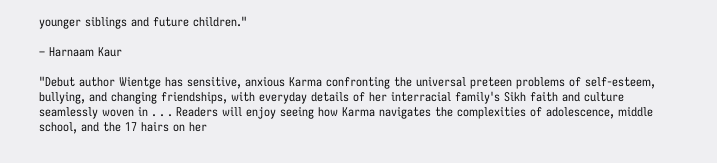younger siblings and future children."

– Harnaam Kaur

"Debut author Wientge has sensitive, anxious Karma confronting the universal preteen problems of self-esteem, bullying, and changing friendships, with everyday details of her interracial family's Sikh faith and culture seamlessly woven in . . . Readers will enjoy seeing how Karma navigates the complexities of adolescence, middle school, and the 17 hairs on her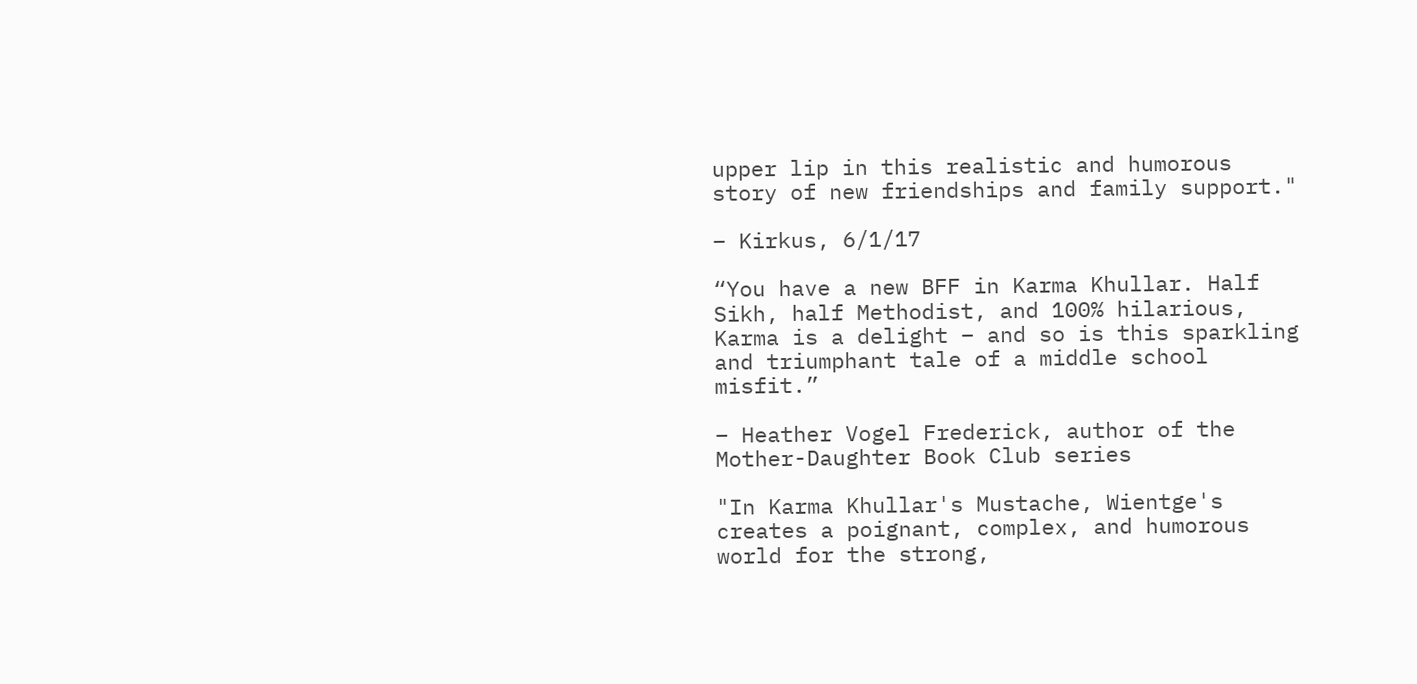upper lip in this realistic and humorous story of new friendships and family support."

– Kirkus, 6/1/17

“You have a new BFF in Karma Khullar. Half Sikh, half Methodist, and 100% hilarious, Karma is a delight – and so is this sparkling and triumphant tale of a middle school misfit.”

– Heather Vogel Frederick, author of the Mother-Daughter Book Club series

"In Karma Khullar's Mustache, Wientge's creates a poignant, complex, and humorous world for the strong,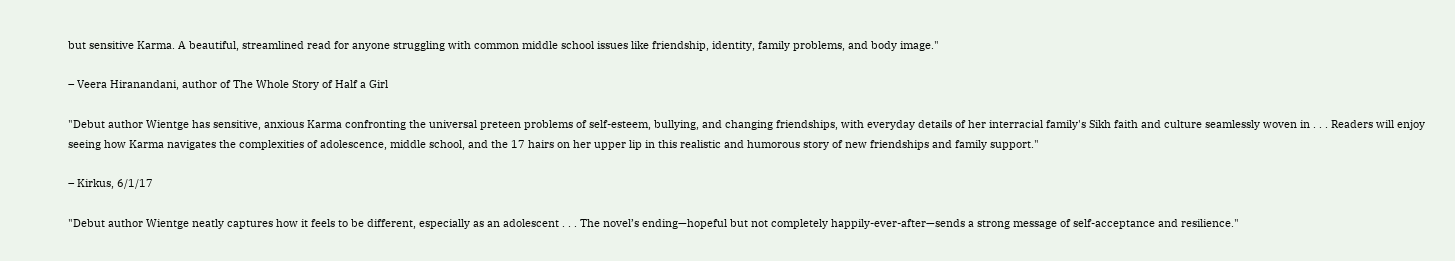but sensitive Karma. A beautiful, streamlined read for anyone struggling with common middle school issues like friendship, identity, family problems, and body image."

– Veera Hiranandani, author of The Whole Story of Half a Girl

"Debut author Wientge has sensitive, anxious Karma confronting the universal preteen problems of self-esteem, bullying, and changing friendships, with everyday details of her interracial family's Sikh faith and culture seamlessly woven in . . . Readers will enjoy seeing how Karma navigates the complexities of adolescence, middle school, and the 17 hairs on her upper lip in this realistic and humorous story of new friendships and family support."

– Kirkus, 6/1/17

"Debut author Wientge neatly captures how it feels to be different, especially as an adolescent . . . The novel’s ending—hopeful but not completely happily-ever-after—sends a strong message of self-acceptance and resilience."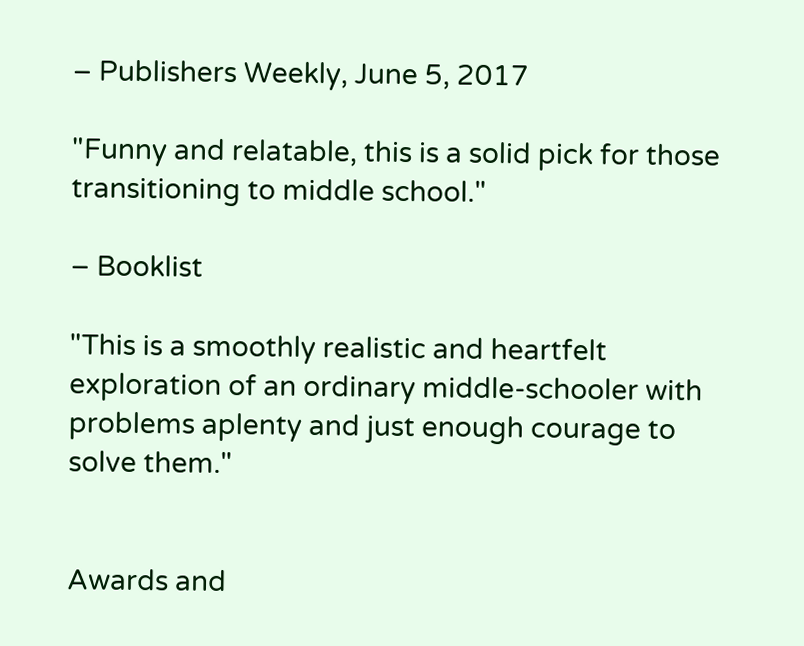– Publishers Weekly, June 5, 2017

"Funny and relatable, this is a solid pick for those transitioning to middle school."

– Booklist

"This is a smoothly realistic and heartfelt exploration of an ordinary middle-schooler with problems aplenty and just enough courage to solve them."


Awards and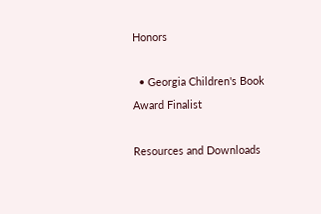Honors

  • Georgia Children's Book Award Finalist

Resources and Downloads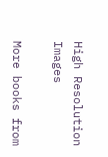High Resolution Images

More books from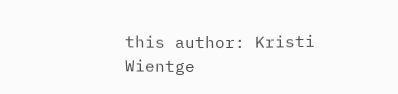this author: Kristi Wientge